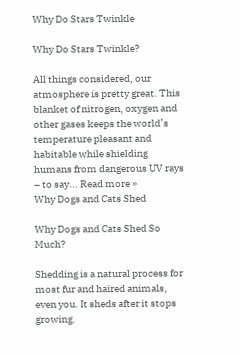Why Do Stars Twinkle

Why Do Stars Twinkle?

All things considered, our atmosphere is pretty great. This blanket of nitrogen, oxygen and other gases keeps the world’s temperature pleasant and habitable while shielding humans from dangerous UV rays – to say... Read more »
Why Dogs and Cats Shed

Why Dogs and Cats Shed So Much?

Shedding is a natural process for most fur and haired animals, even you. It sheds after it stops growing.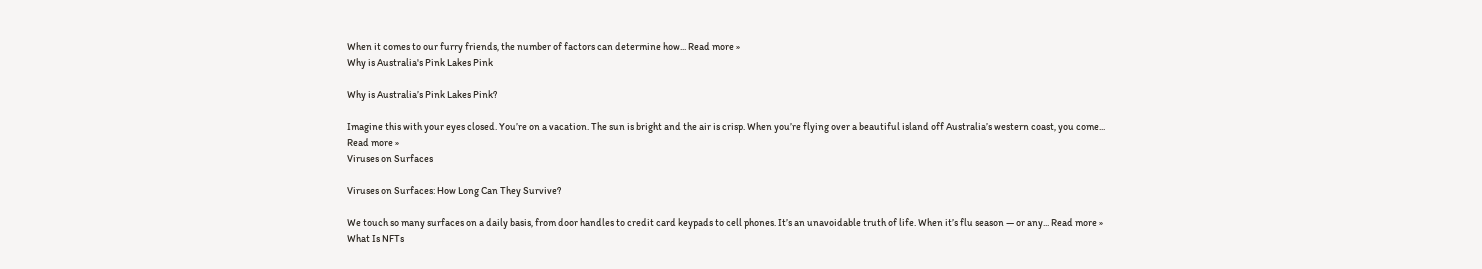When it comes to our furry friends, the number of factors can determine how... Read more »
Why is Australia's Pink Lakes Pink

Why is Australia’s Pink Lakes Pink?

Imagine this with your eyes closed. You’re on a vacation. The sun is bright and the air is crisp. When you’re flying over a beautiful island off Australia’s western coast, you come... Read more »
Viruses on Surfaces

Viruses on Surfaces: How Long Can They Survive?

We touch so many surfaces on a daily basis, from door handles to credit card keypads to cell phones. It’s an unavoidable truth of life. When it’s flu season — or any... Read more »
What Is NFTs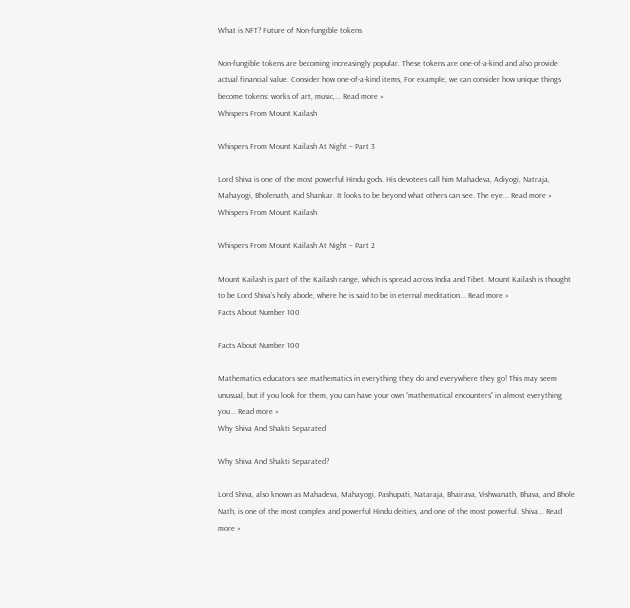What is NFT? Future of Non-fungible tokens

Non-fungible tokens are becoming increasingly popular. These tokens are one-of-a-kind and also provide actual financial value. Consider how one-of-a-kind items, For example, we can consider how unique things become tokens: works of art, music,... Read more »
Whispers From Mount Kailash

Whispers From Mount Kailash At Night – Part 3

Lord Shiva is one of the most powerful Hindu gods. His devotees call him Mahadeva, Adiyogi, Natraja, Mahayogi, Bholenath, and Shankar. It looks to be beyond what others can see. The eye... Read more »
Whispers From Mount Kailash

Whispers From Mount Kailash At Night – Part 2

Mount Kailash is part of the Kailash range, which is spread across India and Tibet. Mount Kailash is thought to be Lord Shiva’s holy abode, where he is said to be in eternal meditation... Read more »
Facts About Number 100

Facts About Number 100

Mathematics educators see mathematics in everything they do and everywhere they go! This may seem unusual, but if you look for them, you can have your own “mathematical encounters” in almost everything you... Read more »
Why Shiva And Shakti Separated

Why Shiva And Shakti Separated?

Lord Shiva, also known as Mahadeva, Mahayogi, Pashupati, Nataraja, Bhairava, Vishwanath, Bhava, and Bhole Nath, is one of the most complex and powerful Hindu deities, and one of the most powerful. Shiva... Read more »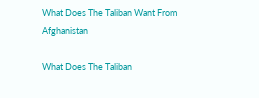What Does The Taliban Want From Afghanistan

What Does The Taliban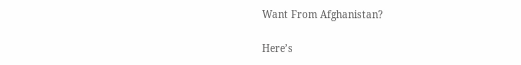Want From Afghanistan?

Here’s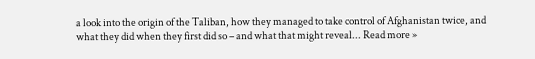a look into the origin of the Taliban, how they managed to take control of Afghanistan twice, and what they did when they first did so – and what that might reveal... Read more »